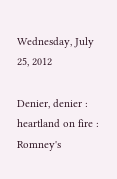Wednesday, July 25, 2012

Denier, denier : heartland on fire : Romney's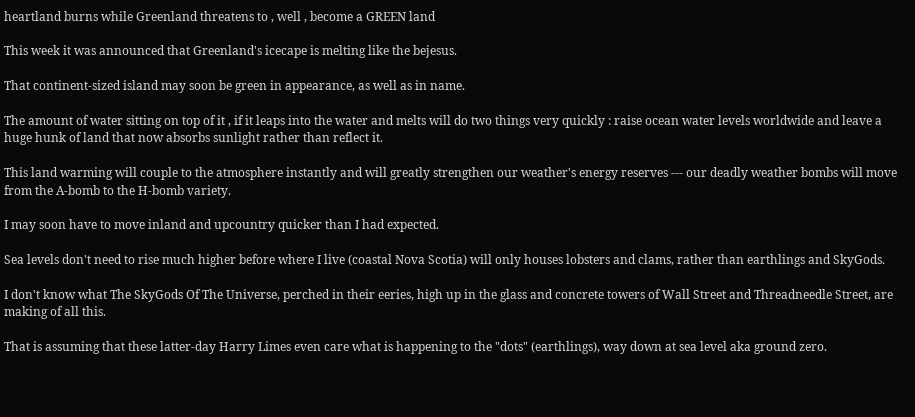heartland burns while Greenland threatens to , well , become a GREEN land

This week it was announced that Greenland's icecape is melting like the bejesus.

That continent-sized island may soon be green in appearance, as well as in name.

The amount of water sitting on top of it , if it leaps into the water and melts will do two things very quickly : raise ocean water levels worldwide and leave a huge hunk of land that now absorbs sunlight rather than reflect it.

This land warming will couple to the atmosphere instantly and will greatly strengthen our weather's energy reserves --- our deadly weather bombs will move from the A-bomb to the H-bomb variety.

I may soon have to move inland and upcountry quicker than I had expected.

Sea levels don't need to rise much higher before where I live (coastal Nova Scotia) will only houses lobsters and clams, rather than earthlings and SkyGods.

I don't know what The SkyGods Of The Universe, perched in their eeries, high up in the glass and concrete towers of Wall Street and Threadneedle Street, are making of all this.

That is assuming that these latter-day Harry Limes even care what is happening to the "dots" (earthlings), way down at sea level aka ground zero.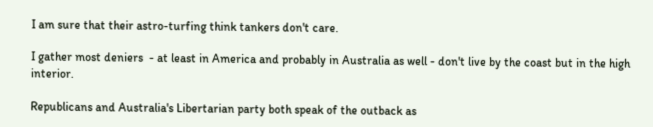I am sure that their astro-turfing think tankers don't care.

I gather most deniers  - at least in America and probably in Australia as well - don't live by the coast but in the high interior.

Republicans and Australia's Libertarian party both speak of the outback as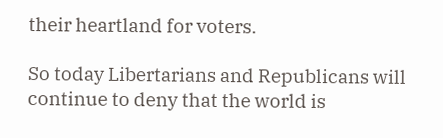their heartland for voters.

So today Libertarians and Republicans will continue to deny that the world is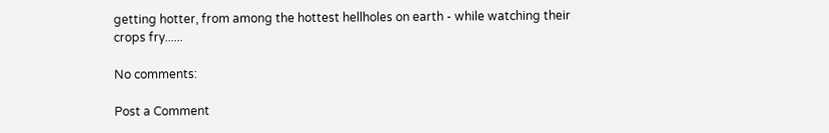getting hotter, from among the hottest hellholes on earth - while watching their crops fry......

No comments:

Post a Comment